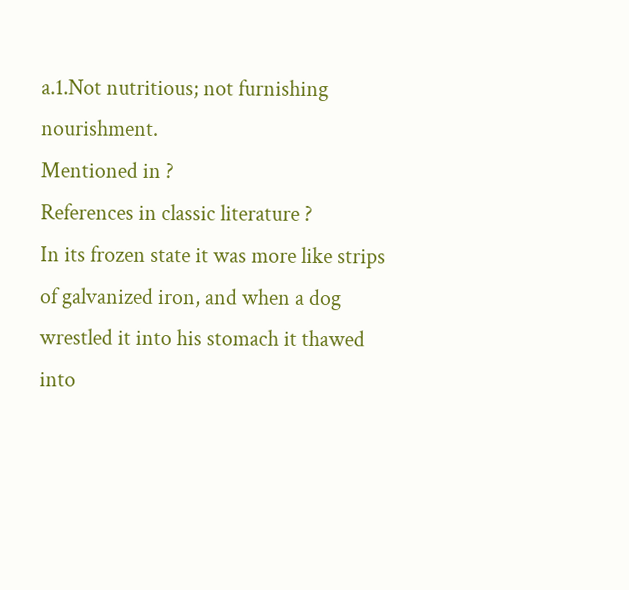a.1.Not nutritious; not furnishing nourishment.
Mentioned in ?
References in classic literature ?
In its frozen state it was more like strips of galvanized iron, and when a dog wrestled it into his stomach it thawed into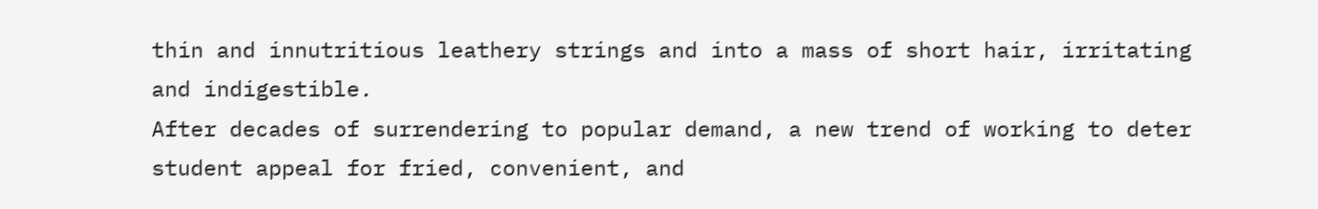thin and innutritious leathery strings and into a mass of short hair, irritating and indigestible.
After decades of surrendering to popular demand, a new trend of working to deter student appeal for fried, convenient, and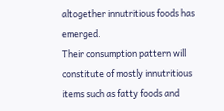altogether innutritious foods has emerged.
Their consumption pattern will constitute of mostly innutritious items such as fatty foods and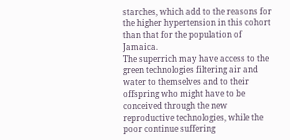starches, which add to the reasons for the higher hypertension in this cohort than that for the population of Jamaica.
The superrich may have access to the green technologies filtering air and water to themselves and to their offspring who might have to be conceived through the new reproductive technologies, while the poor continue suffering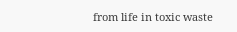from life in toxic waste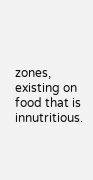zones, existing on food that is innutritious.